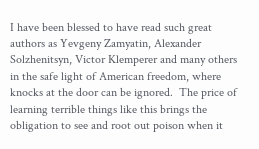I have been blessed to have read such great authors as Yevgeny Zamyatin, Alexander Solzhenitsyn, Victor Klemperer and many others in the safe light of American freedom, where knocks at the door can be ignored.  The price of learning terrible things like this brings the obligation to see and root out poison when it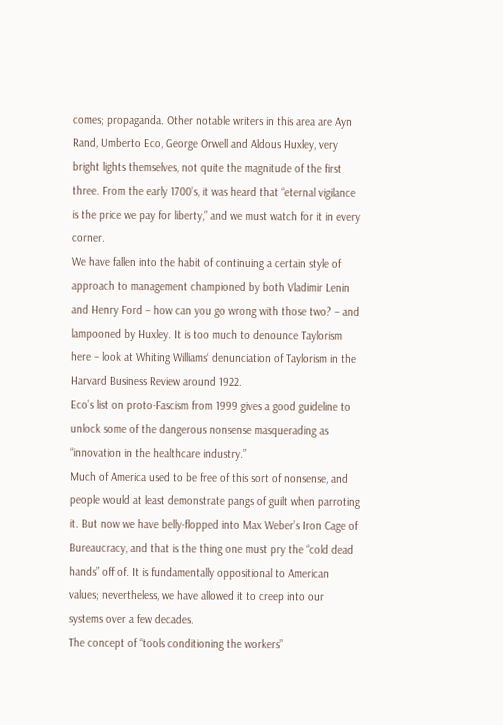comes; propaganda. Other notable writers in this area are Ayn Rand, Umberto Eco, George Orwell and Aldous Huxley, very bright lights themselves, not quite the magnitude of the first three. From the early 1700’s, it was heard that “eternal vigilance is the price we pay for liberty,” and we must watch for it in every corner.
We have fallen into the habit of continuing a certain style of approach to management championed by both Vladimir Lenin and Henry Ford – how can you go wrong with those two? – and lampooned by Huxley. It is too much to denounce Taylorism here – look at Whiting Williams‘ denunciation of Taylorism in the Harvard Business Review around 1922.
Eco’s list on proto-Fascism from 1999 gives a good guideline to unlock some of the dangerous nonsense masquerading as “innovation in the healthcare industry.”
Much of America used to be free of this sort of nonsense, and people would at least demonstrate pangs of guilt when parroting it. But now we have belly-flopped into Max Weber’s Iron Cage of Bureaucracy, and that is the thing one must pry the “cold dead hands” off of. It is fundamentally oppositional to American values; nevertheless, we have allowed it to creep into our systems over a few decades.
The concept of “tools conditioning the workers”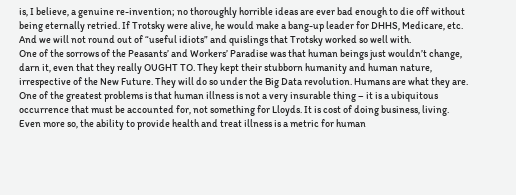is, I believe, a genuine re-invention; no thoroughly horrible ideas are ever bad enough to die off without being eternally retried. If Trotsky were alive, he would make a bang-up leader for DHHS, Medicare, etc. And we will not round out of “useful idiots” and quislings that Trotsky worked so well with.
One of the sorrows of the Peasants’ and Workers’ Paradise was that human beings just wouldn’t change, darn it, even that they really OUGHT TO. They kept their stubborn humanity and human nature, irrespective of the New Future. They will do so under the Big Data revolution. Humans are what they are.
One of the greatest problems is that human illness is not a very insurable thing – it is a ubiquitous occurrence that must be accounted for, not something for Lloyds. It is cost of doing business, living.
Even more so, the ability to provide health and treat illness is a metric for human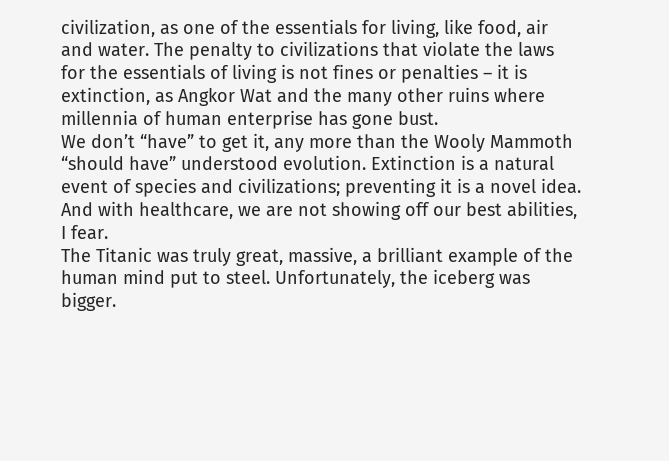civilization, as one of the essentials for living, like food, air and water. The penalty to civilizations that violate the laws for the essentials of living is not fines or penalties – it is extinction, as Angkor Wat and the many other ruins where millennia of human enterprise has gone bust.
We don’t “have” to get it, any more than the Wooly Mammoth “should have” understood evolution. Extinction is a natural event of species and civilizations; preventing it is a novel idea. And with healthcare, we are not showing off our best abilities, I fear.
The Titanic was truly great, massive, a brilliant example of the human mind put to steel. Unfortunately, the iceberg was bigger.